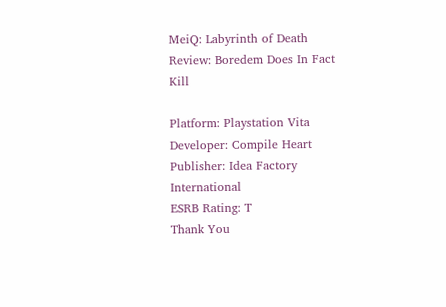MeiQ: Labyrinth of Death Review: Boredem Does In Fact Kill

Platform: Playstation Vita
Developer: Compile Heart
Publisher: Idea Factory International
ESRB Rating: T
Thank You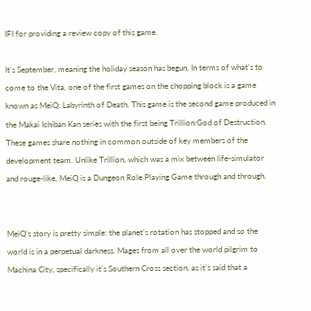IFI for providing a review copy of this game.

It’s September, meaning the holiday season has begun. In terms of what’s to come to the Vita, one of the first games on the chopping block is a game known as MeiQ: Labyrinth of Death. This game is the second game produced in the Makai Ichiban Kan series with the first being Trillion:God of Destruction. These games share nothing in common outside of key members of the development team. Unlike Trillion, which was a mix between life-simulator and rouge-like, MeiQ is a Dungeon Role Playing Game through and through.


MeiQ’s story is pretty simple: the planet’s rotation has stopped and so the world is in a perpetual darkness. Mages from all over the world pilgrim to Machina City, specifically it’s Southern Cross section, as it’s said that a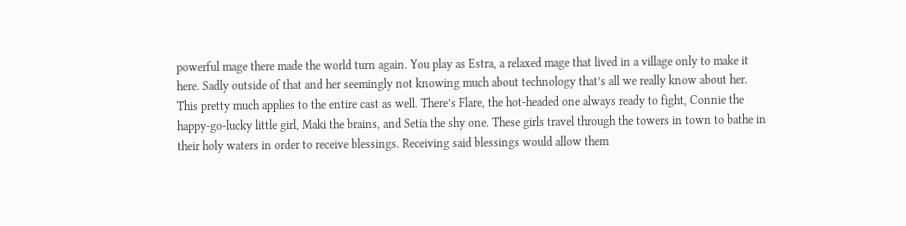powerful mage there made the world turn again. You play as Estra, a relaxed mage that lived in a village only to make it here. Sadly outside of that and her seemingly not knowing much about technology that’s all we really know about her. This pretty much applies to the entire cast as well. There’s Flare, the hot-headed one always ready to fight, Connie the happy-go-lucky little girl, Maki the brains, and Setia the shy one. These girls travel through the towers in town to bathe in their holy waters in order to receive blessings. Receiving said blessings would allow them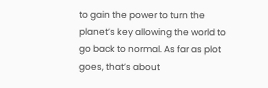to gain the power to turn the planet’s key allowing the world to go back to normal. As far as plot goes, that’s about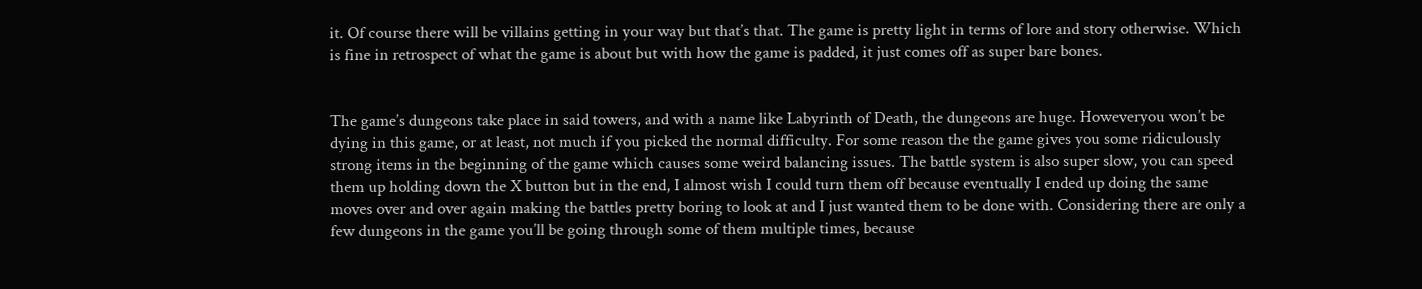it. Of course there will be villains getting in your way but that’s that. The game is pretty light in terms of lore and story otherwise. Which is fine in retrospect of what the game is about but with how the game is padded, it just comes off as super bare bones.


The game’s dungeons take place in said towers, and with a name like Labyrinth of Death, the dungeons are huge. Howeveryou won’t be dying in this game, or at least, not much if you picked the normal difficulty. For some reason the the game gives you some ridiculously strong items in the beginning of the game which causes some weird balancing issues. The battle system is also super slow, you can speed them up holding down the X button but in the end, I almost wish I could turn them off because eventually I ended up doing the same moves over and over again making the battles pretty boring to look at and I just wanted them to be done with. Considering there are only a few dungeons in the game you’ll be going through some of them multiple times, because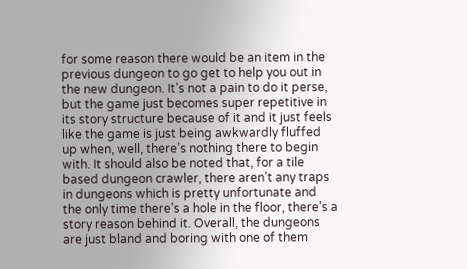for some reason there would be an item in the previous dungeon to go get to help you out in the new dungeon. It’s not a pain to do it perse, but the game just becomes super repetitive in its story structure because of it and it just feels like the game is just being awkwardly fluffed up when, well, there’s nothing there to begin with. It should also be noted that, for a tile based dungeon crawler, there aren’t any traps in dungeons which is pretty unfortunate and the only time there’s a hole in the floor, there’s a story reason behind it. Overall, the dungeons are just bland and boring with one of them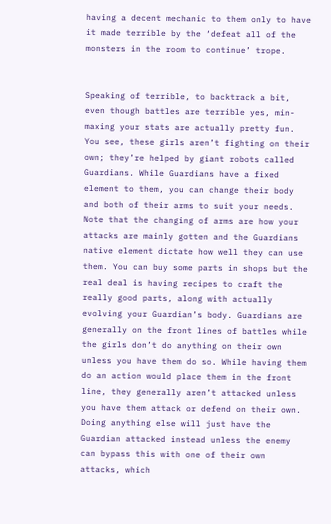having a decent mechanic to them only to have it made terrible by the ‘defeat all of the monsters in the room to continue’ trope.


Speaking of terrible, to backtrack a bit, even though battles are terrible yes, min-maxing your stats are actually pretty fun. You see, these girls aren’t fighting on their own; they’re helped by giant robots called Guardians. While Guardians have a fixed element to them, you can change their body and both of their arms to suit your needs. Note that the changing of arms are how your attacks are mainly gotten and the Guardians native element dictate how well they can use them. You can buy some parts in shops but the real deal is having recipes to craft the really good parts, along with actually evolving your Guardian’s body. Guardians are generally on the front lines of battles while the girls don’t do anything on their own unless you have them do so. While having them do an action would place them in the front line, they generally aren’t attacked unless you have them attack or defend on their own. Doing anything else will just have the Guardian attacked instead unless the enemy can bypass this with one of their own attacks, which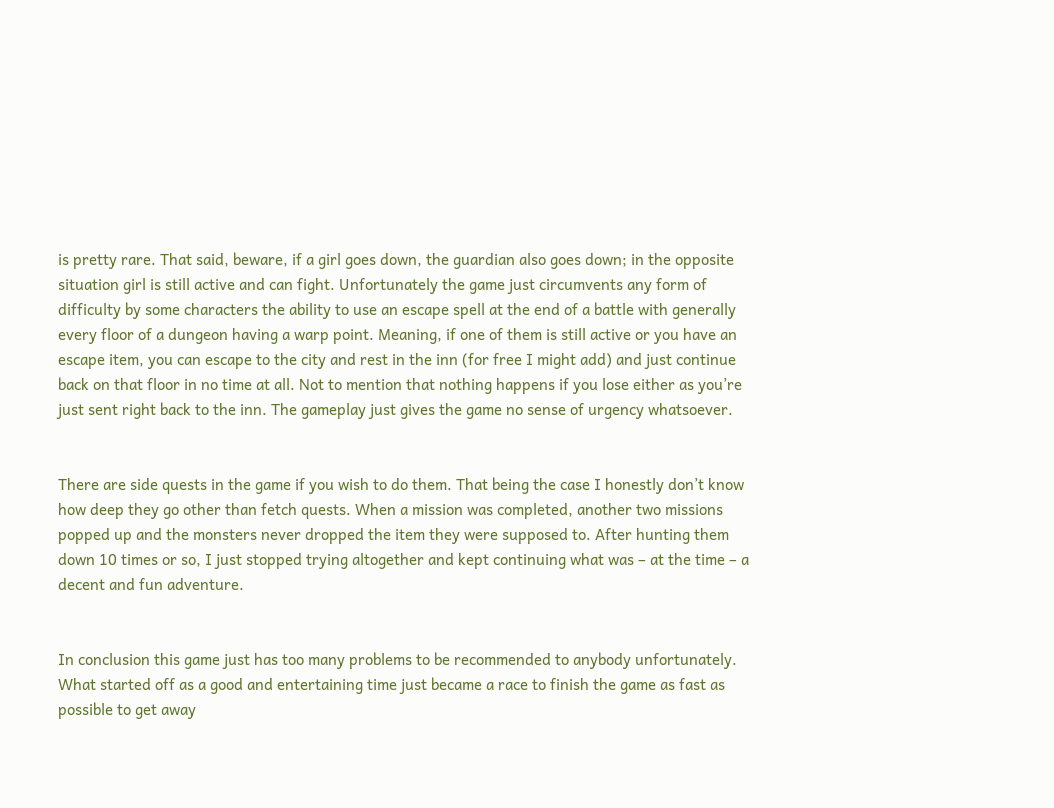is pretty rare. That said, beware, if a girl goes down, the guardian also goes down; in the opposite situation girl is still active and can fight. Unfortunately the game just circumvents any form of difficulty by some characters the ability to use an escape spell at the end of a battle with generally every floor of a dungeon having a warp point. Meaning, if one of them is still active or you have an escape item, you can escape to the city and rest in the inn (for free I might add) and just continue back on that floor in no time at all. Not to mention that nothing happens if you lose either as you’re just sent right back to the inn. The gameplay just gives the game no sense of urgency whatsoever.


There are side quests in the game if you wish to do them. That being the case I honestly don’t know how deep they go other than fetch quests. When a mission was completed, another two missions popped up and the monsters never dropped the item they were supposed to. After hunting them down 10 times or so, I just stopped trying altogether and kept continuing what was – at the time – a decent and fun adventure.


In conclusion this game just has too many problems to be recommended to anybody unfortunately. What started off as a good and entertaining time just became a race to finish the game as fast as possible to get away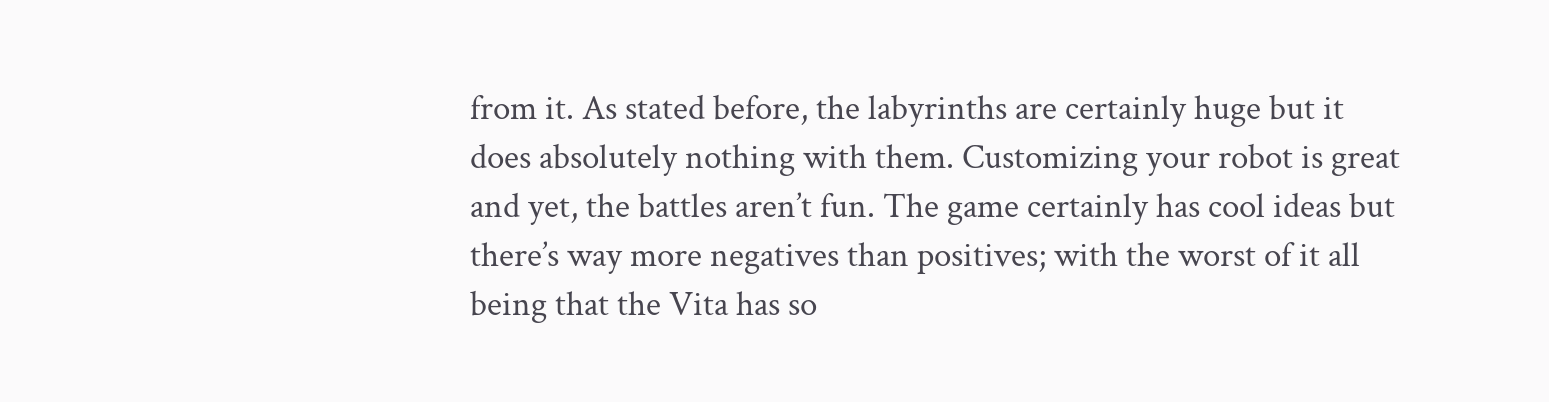from it. As stated before, the labyrinths are certainly huge but it does absolutely nothing with them. Customizing your robot is great and yet, the battles aren’t fun. The game certainly has cool ideas but there’s way more negatives than positives; with the worst of it all being that the Vita has so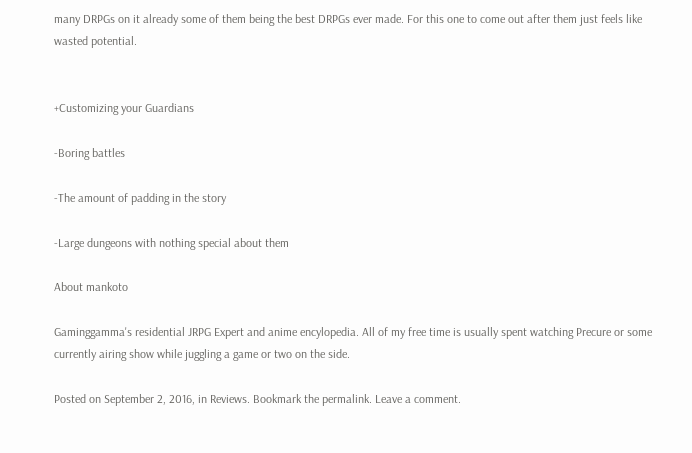many DRPGs on it already some of them being the best DRPGs ever made. For this one to come out after them just feels like wasted potential.


+Customizing your Guardians

-Boring battles

-The amount of padding in the story

-Large dungeons with nothing special about them

About mankoto

Gaminggamma's residential JRPG Expert and anime encylopedia. All of my free time is usually spent watching Precure or some currently airing show while juggling a game or two on the side.

Posted on September 2, 2016, in Reviews. Bookmark the permalink. Leave a comment.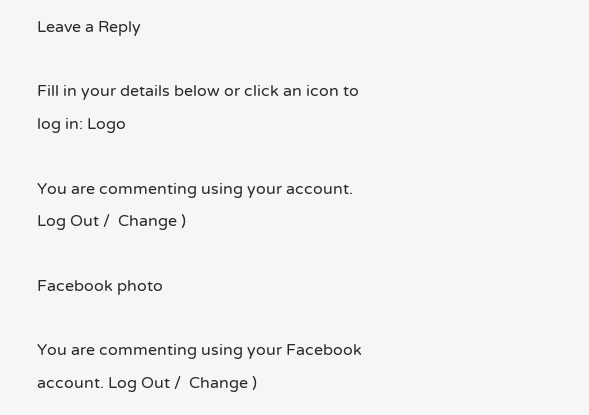Leave a Reply

Fill in your details below or click an icon to log in: Logo

You are commenting using your account. Log Out /  Change )

Facebook photo

You are commenting using your Facebook account. Log Out /  Change )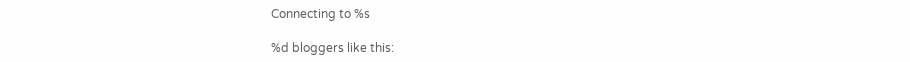Connecting to %s

%d bloggers like this: